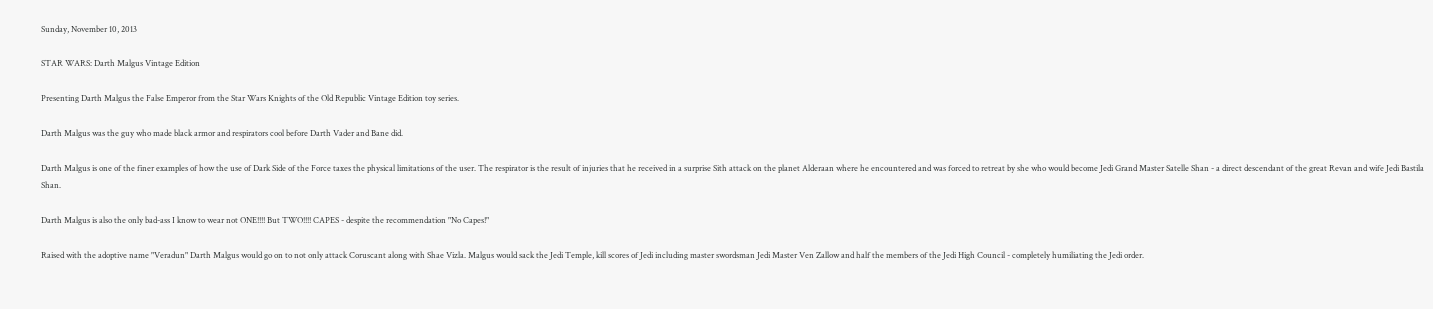Sunday, November 10, 2013

STAR WARS: Darth Malgus Vintage Edition

Presenting Darth Malgus the False Emperor from the Star Wars Knights of the Old Republic Vintage Edition toy series.

Darth Malgus was the guy who made black armor and respirators cool before Darth Vader and Bane did.

Darth Malgus is one of the finer examples of how the use of Dark Side of the Force taxes the physical limitations of the user. The respirator is the result of injuries that he received in a surprise Sith attack on the planet Alderaan where he encountered and was forced to retreat by she who would become Jedi Grand Master Satelle Shan - a direct descendant of the great Revan and wife Jedi Bastila Shan.

Darth Malgus is also the only bad-ass I know to wear not ONE!!!! But TWO!!!! CAPES - despite the recommendation "No Capes!"

Raised with the adoptive name "Veradun" Darth Malgus would go on to not only attack Coruscant along with Shae Vizla. Malgus would sack the Jedi Temple, kill scores of Jedi including master swordsman Jedi Master Ven Zallow and half the members of the Jedi High Council - completely humiliating the Jedi order.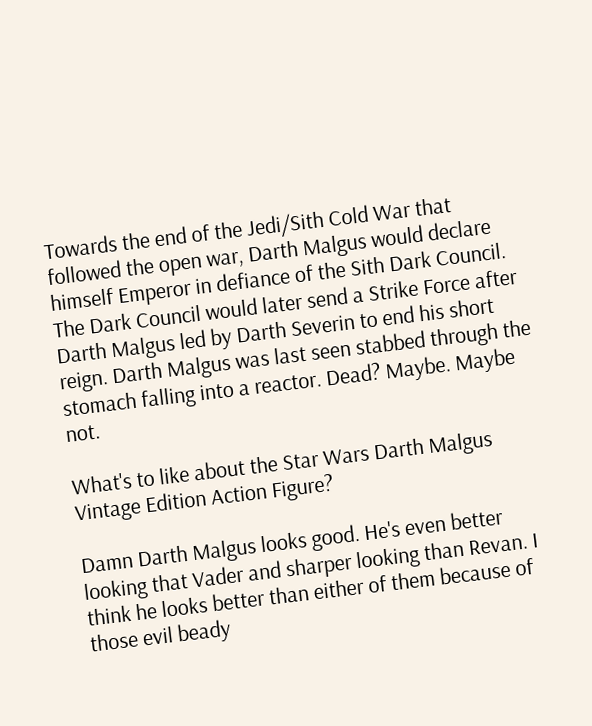Towards the end of the Jedi/Sith Cold War that followed the open war, Darth Malgus would declare himself Emperor in defiance of the Sith Dark Council. The Dark Council would later send a Strike Force after Darth Malgus led by Darth Severin to end his short reign. Darth Malgus was last seen stabbed through the stomach falling into a reactor. Dead? Maybe. Maybe not.

What's to like about the Star Wars Darth Malgus Vintage Edition Action Figure?

Damn Darth Malgus looks good. He's even better looking that Vader and sharper looking than Revan. I think he looks better than either of them because of those evil beady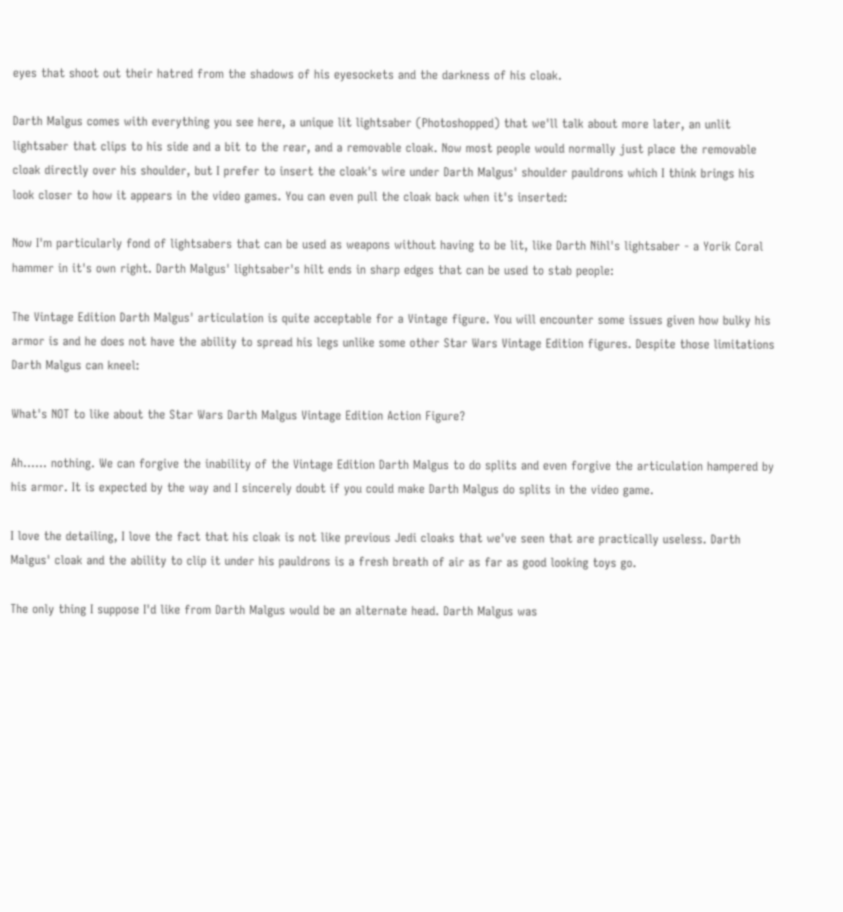eyes that shoot out their hatred from the shadows of his eyesockets and the darkness of his cloak.

Darth Malgus comes with everything you see here, a unique lit lightsaber (Photoshopped) that we'll talk about more later, an unlit lightsaber that clips to his side and a bit to the rear, and a removable cloak. Now most people would normally just place the removable cloak directly over his shoulder, but I prefer to insert the cloak's wire under Darth Malgus' shoulder pauldrons which I think brings his look closer to how it appears in the video games. You can even pull the cloak back when it's inserted:

Now I'm particularly fond of lightsabers that can be used as weapons without having to be lit, like Darth Nihl's lightsaber - a Yorik Coral hammer in it's own right. Darth Malgus' lightsaber's hilt ends in sharp edges that can be used to stab people:

The Vintage Edition Darth Malgus' articulation is quite acceptable for a Vintage figure. You will encounter some issues given how bulky his armor is and he does not have the ability to spread his legs unlike some other Star Wars Vintage Edition figures. Despite those limitations Darth Malgus can kneel:

What's NOT to like about the Star Wars Darth Malgus Vintage Edition Action Figure?

Ah...... nothing. We can forgive the inability of the Vintage Edition Darth Malgus to do splits and even forgive the articulation hampered by his armor. It is expected by the way and I sincerely doubt if you could make Darth Malgus do splits in the video game.

I love the detailing, I love the fact that his cloak is not like previous Jedi cloaks that we've seen that are practically useless. Darth Malgus' cloak and the ability to clip it under his pauldrons is a fresh breath of air as far as good looking toys go.

The only thing I suppose I'd like from Darth Malgus would be an alternate head. Darth Malgus was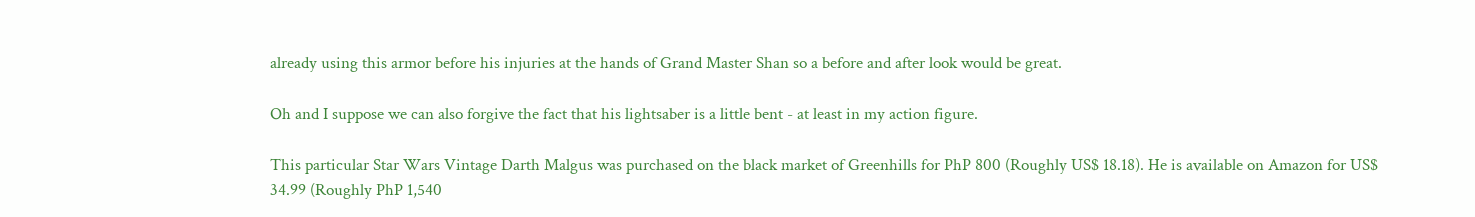already using this armor before his injuries at the hands of Grand Master Shan so a before and after look would be great.

Oh and I suppose we can also forgive the fact that his lightsaber is a little bent - at least in my action figure.

This particular Star Wars Vintage Darth Malgus was purchased on the black market of Greenhills for PhP 800 (Roughly US$ 18.18). He is available on Amazon for US$ 34.99 (Roughly PhP 1,540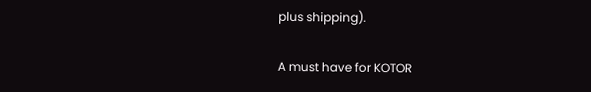plus shipping).

A must have for KOTOR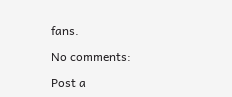fans.

No comments:

Post a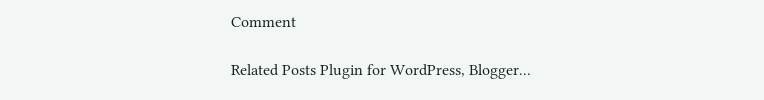Comment

Related Posts Plugin for WordPress, Blogger...